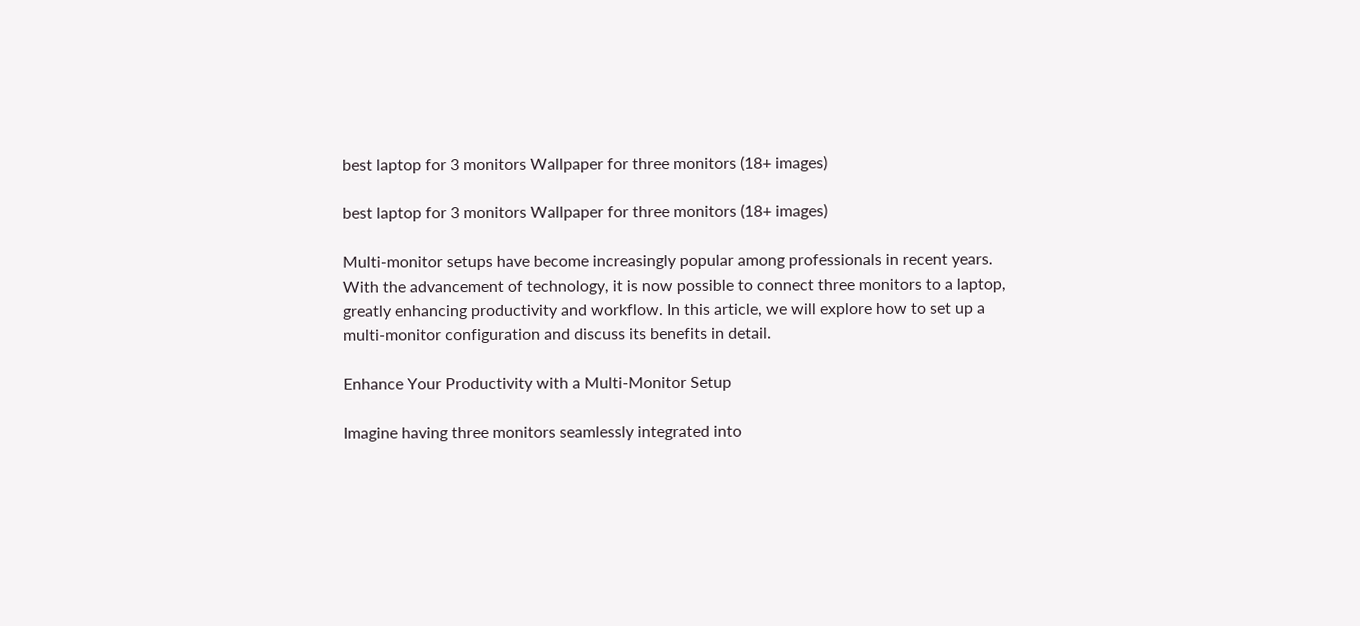best laptop for 3 monitors Wallpaper for three monitors (18+ images)

best laptop for 3 monitors Wallpaper for three monitors (18+ images)

Multi-monitor setups have become increasingly popular among professionals in recent years. With the advancement of technology, it is now possible to connect three monitors to a laptop, greatly enhancing productivity and workflow. In this article, we will explore how to set up a multi-monitor configuration and discuss its benefits in detail.

Enhance Your Productivity with a Multi-Monitor Setup

Imagine having three monitors seamlessly integrated into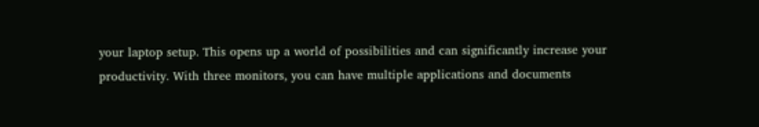your laptop setup. This opens up a world of possibilities and can significantly increase your productivity. With three monitors, you can have multiple applications and documents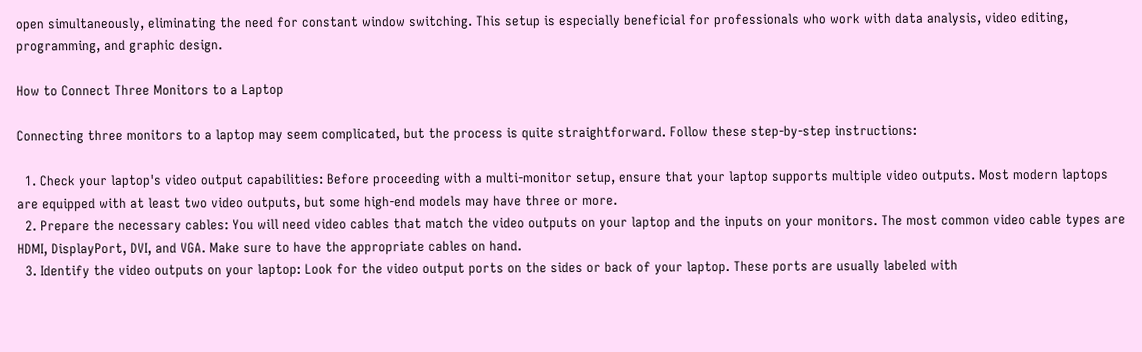open simultaneously, eliminating the need for constant window switching. This setup is especially beneficial for professionals who work with data analysis, video editing, programming, and graphic design.

How to Connect Three Monitors to a Laptop

Connecting three monitors to a laptop may seem complicated, but the process is quite straightforward. Follow these step-by-step instructions:

  1. Check your laptop's video output capabilities: Before proceeding with a multi-monitor setup, ensure that your laptop supports multiple video outputs. Most modern laptops are equipped with at least two video outputs, but some high-end models may have three or more.
  2. Prepare the necessary cables: You will need video cables that match the video outputs on your laptop and the inputs on your monitors. The most common video cable types are HDMI, DisplayPort, DVI, and VGA. Make sure to have the appropriate cables on hand.
  3. Identify the video outputs on your laptop: Look for the video output ports on the sides or back of your laptop. These ports are usually labeled with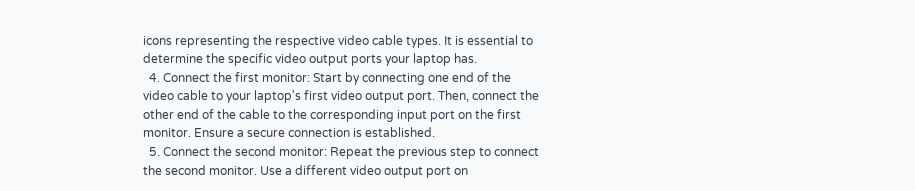icons representing the respective video cable types. It is essential to determine the specific video output ports your laptop has.
  4. Connect the first monitor: Start by connecting one end of the video cable to your laptop's first video output port. Then, connect the other end of the cable to the corresponding input port on the first monitor. Ensure a secure connection is established.
  5. Connect the second monitor: Repeat the previous step to connect the second monitor. Use a different video output port on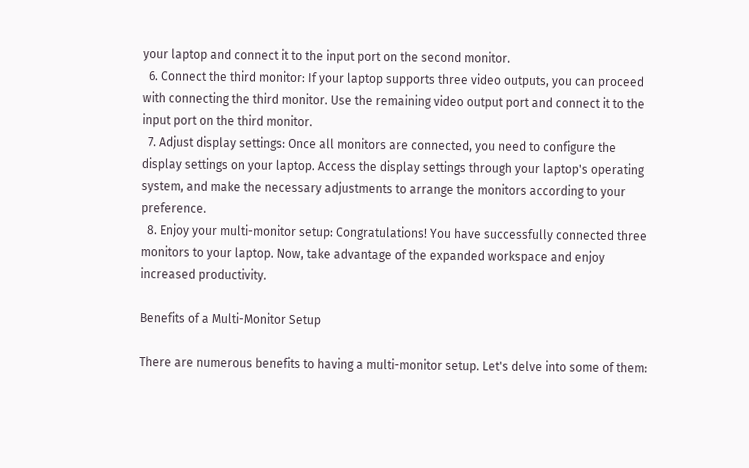your laptop and connect it to the input port on the second monitor.
  6. Connect the third monitor: If your laptop supports three video outputs, you can proceed with connecting the third monitor. Use the remaining video output port and connect it to the input port on the third monitor.
  7. Adjust display settings: Once all monitors are connected, you need to configure the display settings on your laptop. Access the display settings through your laptop's operating system, and make the necessary adjustments to arrange the monitors according to your preference.
  8. Enjoy your multi-monitor setup: Congratulations! You have successfully connected three monitors to your laptop. Now, take advantage of the expanded workspace and enjoy increased productivity.

Benefits of a Multi-Monitor Setup

There are numerous benefits to having a multi-monitor setup. Let's delve into some of them: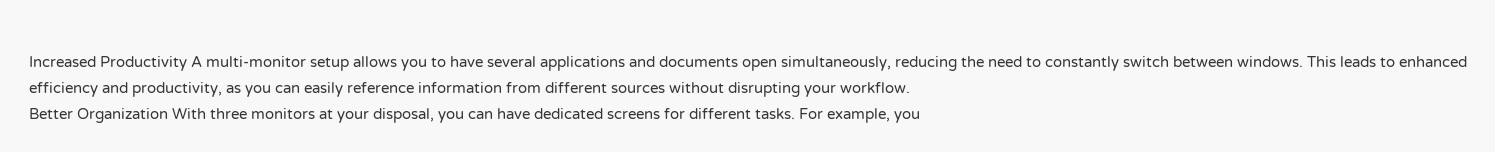Increased Productivity A multi-monitor setup allows you to have several applications and documents open simultaneously, reducing the need to constantly switch between windows. This leads to enhanced efficiency and productivity, as you can easily reference information from different sources without disrupting your workflow.
Better Organization With three monitors at your disposal, you can have dedicated screens for different tasks. For example, you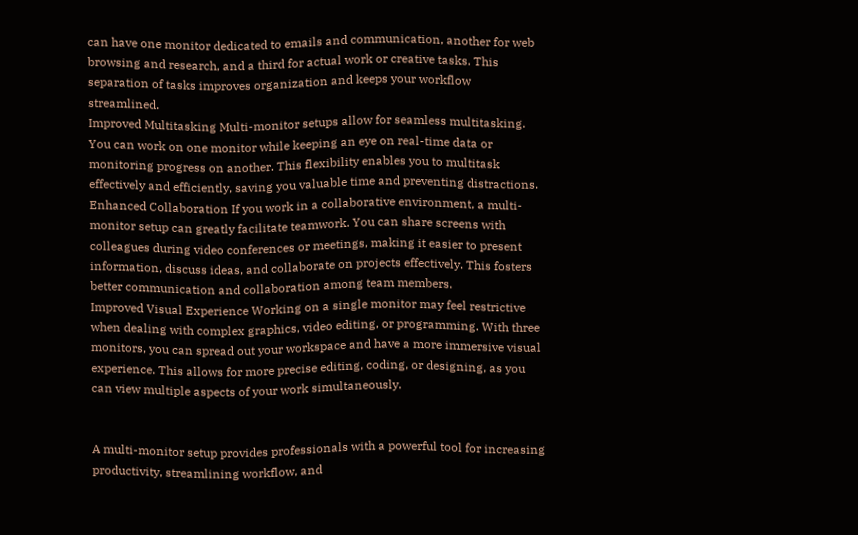can have one monitor dedicated to emails and communication, another for web browsing and research, and a third for actual work or creative tasks. This separation of tasks improves organization and keeps your workflow streamlined.
Improved Multitasking Multi-monitor setups allow for seamless multitasking. You can work on one monitor while keeping an eye on real-time data or monitoring progress on another. This flexibility enables you to multitask effectively and efficiently, saving you valuable time and preventing distractions.
Enhanced Collaboration If you work in a collaborative environment, a multi-monitor setup can greatly facilitate teamwork. You can share screens with colleagues during video conferences or meetings, making it easier to present information, discuss ideas, and collaborate on projects effectively. This fosters better communication and collaboration among team members.
Improved Visual Experience Working on a single monitor may feel restrictive when dealing with complex graphics, video editing, or programming. With three monitors, you can spread out your workspace and have a more immersive visual experience. This allows for more precise editing, coding, or designing, as you can view multiple aspects of your work simultaneously.


A multi-monitor setup provides professionals with a powerful tool for increasing productivity, streamlining workflow, and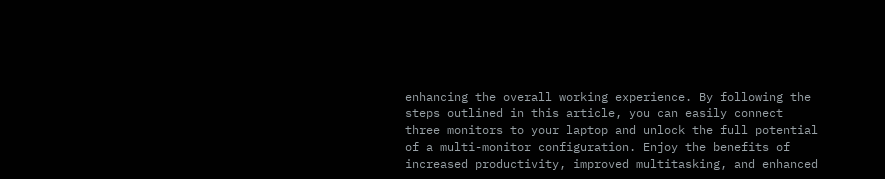enhancing the overall working experience. By following the steps outlined in this article, you can easily connect three monitors to your laptop and unlock the full potential of a multi-monitor configuration. Enjoy the benefits of increased productivity, improved multitasking, and enhanced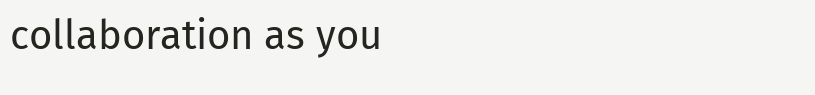collaboration as you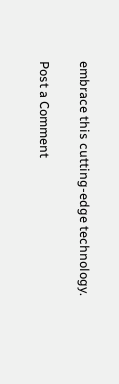embrace this cutting-edge technology.

Post a Comment